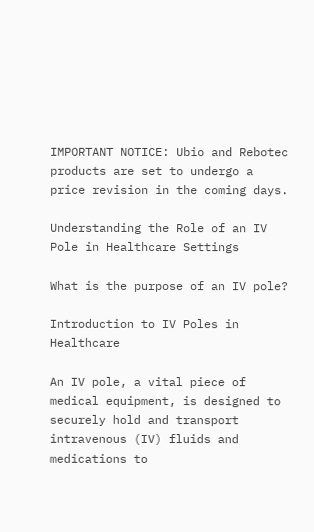IMPORTANT NOTICE: Ubio and Rebotec products are set to undergo a price revision in the coming days.

Understanding the Role of an IV Pole in Healthcare Settings

What is the purpose of an IV pole?

Introduction to IV Poles in Healthcare

An IV pole, a vital piece of medical equipment, is designed to securely hold and transport intravenous (IV) fluids and medications to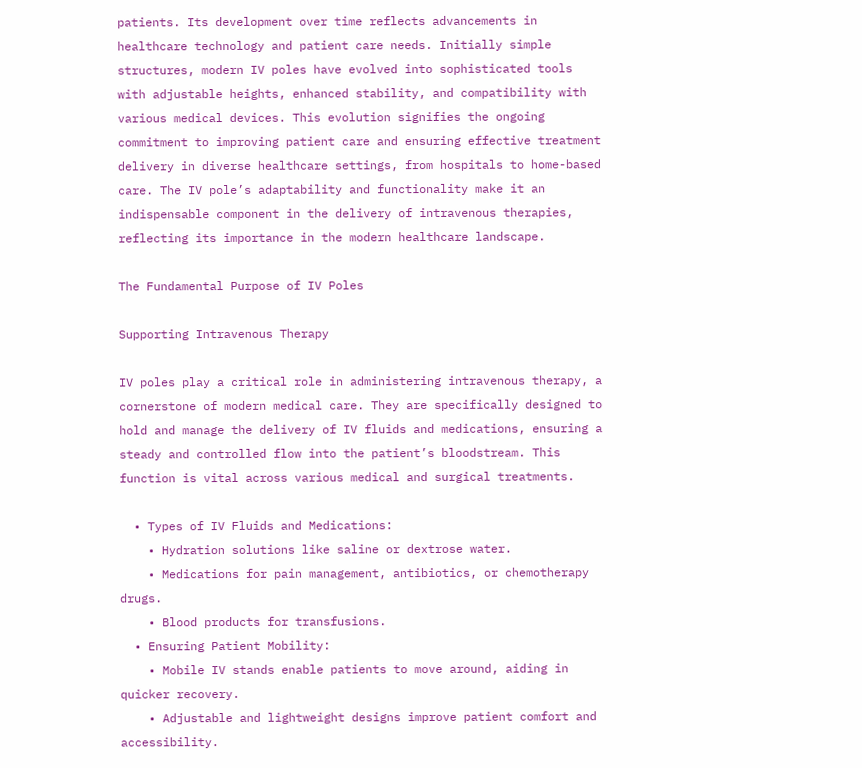patients. Its development over time reflects advancements in healthcare technology and patient care needs. Initially simple structures, modern IV poles have evolved into sophisticated tools with adjustable heights, enhanced stability, and compatibility with various medical devices. This evolution signifies the ongoing commitment to improving patient care and ensuring effective treatment delivery in diverse healthcare settings, from hospitals to home-based care. The IV pole’s adaptability and functionality make it an indispensable component in the delivery of intravenous therapies, reflecting its importance in the modern healthcare landscape.

The Fundamental Purpose of IV Poles

Supporting Intravenous Therapy

IV poles play a critical role in administering intravenous therapy, a cornerstone of modern medical care. They are specifically designed to hold and manage the delivery of IV fluids and medications, ensuring a steady and controlled flow into the patient’s bloodstream. This function is vital across various medical and surgical treatments.

  • Types of IV Fluids and Medications:
    • Hydration solutions like saline or dextrose water.
    • Medications for pain management, antibiotics, or chemotherapy drugs.
    • Blood products for transfusions.
  • Ensuring Patient Mobility:
    • Mobile IV stands enable patients to move around, aiding in quicker recovery.
    • Adjustable and lightweight designs improve patient comfort and accessibility.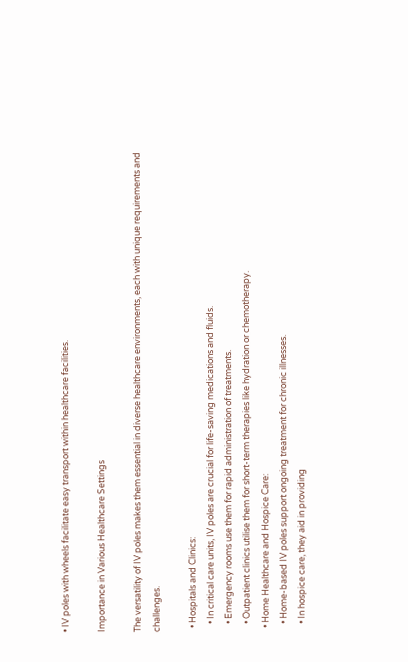• IV poles with wheels facilitate easy transport within healthcare facilities.

Importance in Various Healthcare Settings

The versatility of IV poles makes them essential in diverse healthcare environments, each with unique requirements and challenges.

  • Hospitals and Clinics:
    • In critical care units, IV poles are crucial for life-saving medications and fluids.
    • Emergency rooms use them for rapid administration of treatments.
    • Outpatient clinics utilise them for short-term therapies like hydration or chemotherapy.
  • Home Healthcare and Hospice Care:
    • Home-based IV poles support ongoing treatment for chronic illnesses.
    • In hospice care, they aid in providing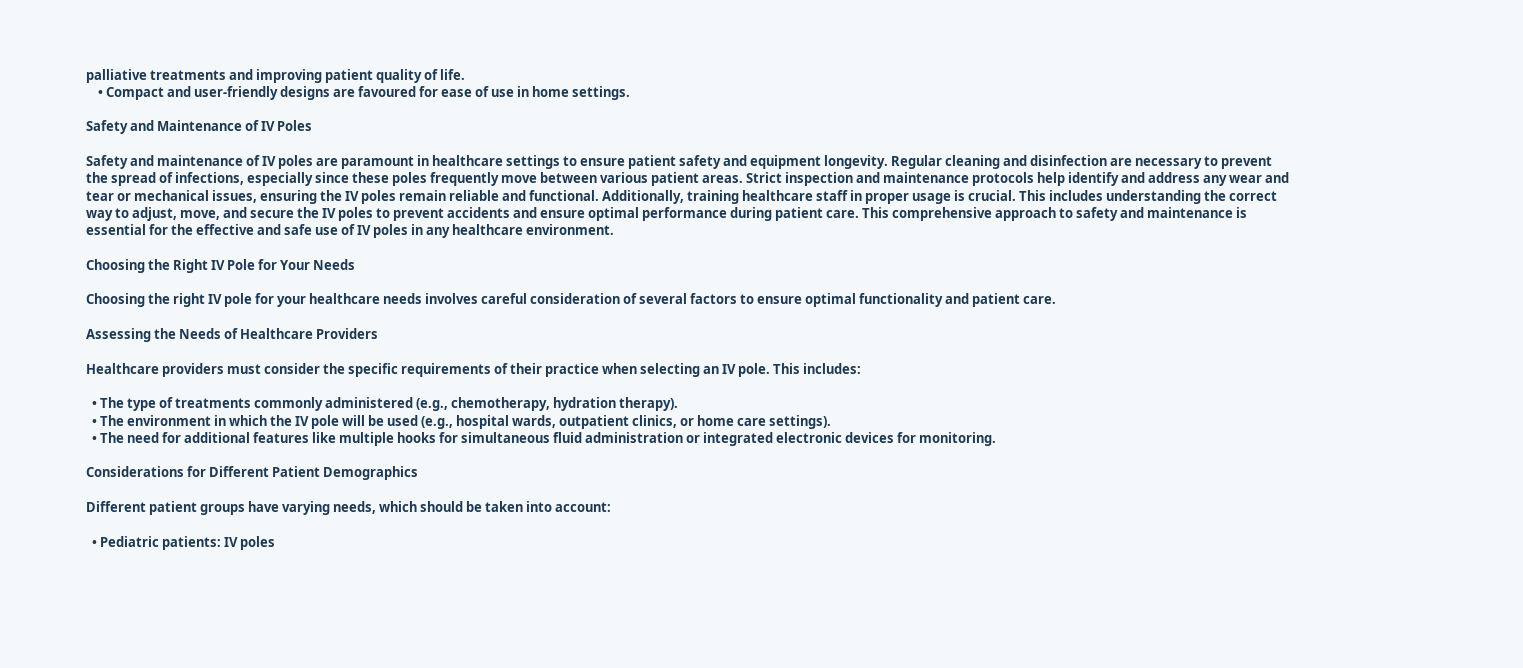palliative treatments and improving patient quality of life.
    • Compact and user-friendly designs are favoured for ease of use in home settings.

Safety and Maintenance of IV Poles

Safety and maintenance of IV poles are paramount in healthcare settings to ensure patient safety and equipment longevity. Regular cleaning and disinfection are necessary to prevent the spread of infections, especially since these poles frequently move between various patient areas. Strict inspection and maintenance protocols help identify and address any wear and tear or mechanical issues, ensuring the IV poles remain reliable and functional. Additionally, training healthcare staff in proper usage is crucial. This includes understanding the correct way to adjust, move, and secure the IV poles to prevent accidents and ensure optimal performance during patient care. This comprehensive approach to safety and maintenance is essential for the effective and safe use of IV poles in any healthcare environment.

Choosing the Right IV Pole for Your Needs

Choosing the right IV pole for your healthcare needs involves careful consideration of several factors to ensure optimal functionality and patient care.

Assessing the Needs of Healthcare Providers

Healthcare providers must consider the specific requirements of their practice when selecting an IV pole. This includes:

  • The type of treatments commonly administered (e.g., chemotherapy, hydration therapy).
  • The environment in which the IV pole will be used (e.g., hospital wards, outpatient clinics, or home care settings).
  • The need for additional features like multiple hooks for simultaneous fluid administration or integrated electronic devices for monitoring.

Considerations for Different Patient Demographics

Different patient groups have varying needs, which should be taken into account:

  • Pediatric patients: IV poles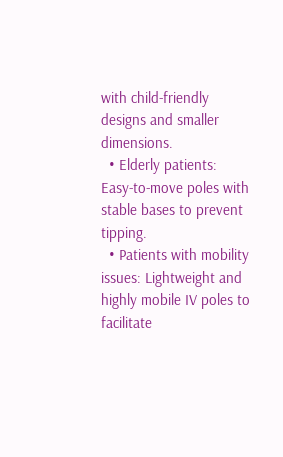with child-friendly designs and smaller dimensions.
  • Elderly patients: Easy-to-move poles with stable bases to prevent tipping.
  • Patients with mobility issues: Lightweight and highly mobile IV poles to facilitate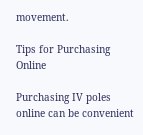movement.

Tips for Purchasing Online

Purchasing IV poles online can be convenient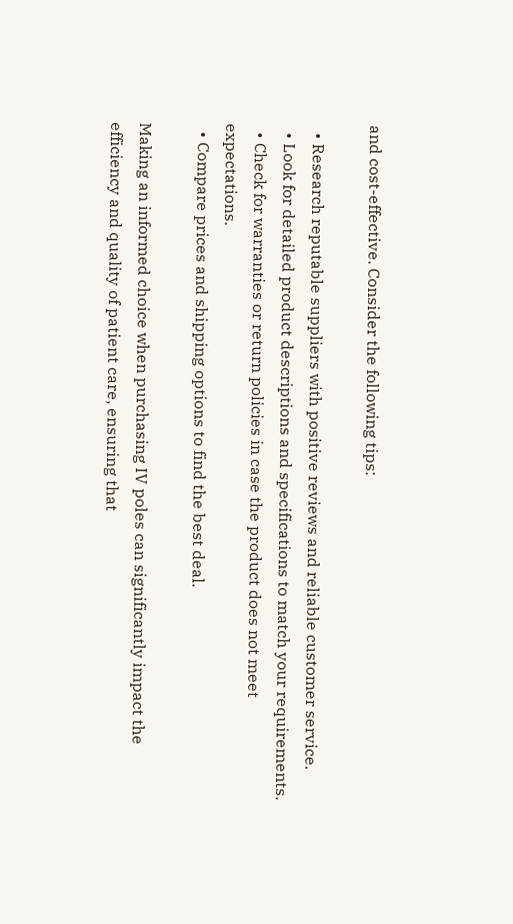and cost-effective. Consider the following tips:

  • Research reputable suppliers with positive reviews and reliable customer service.
  • Look for detailed product descriptions and specifications to match your requirements.
  • Check for warranties or return policies in case the product does not meet expectations.
  • Compare prices and shipping options to find the best deal.

Making an informed choice when purchasing IV poles can significantly impact the efficiency and quality of patient care, ensuring that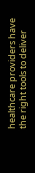healthcare providers have the right tools to deliver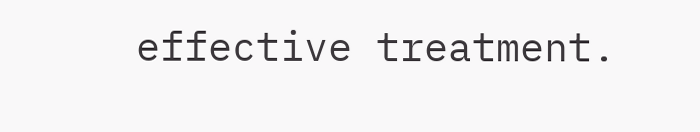effective treatment.